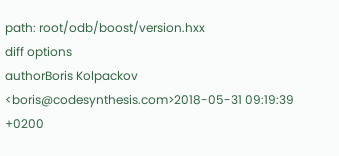path: root/odb/boost/version.hxx
diff options
authorBoris Kolpackov <boris@codesynthesis.com>2018-05-31 09:19:39 +0200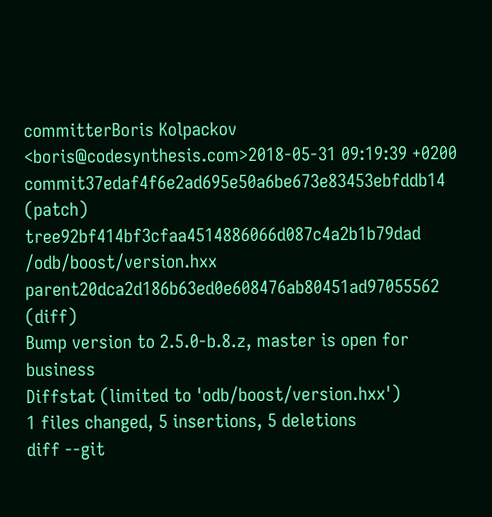committerBoris Kolpackov <boris@codesynthesis.com>2018-05-31 09:19:39 +0200
commit37edaf4f6e2ad695e50a6be673e83453ebfddb14 (patch)
tree92bf414bf3cfaa4514886066d087c4a2b1b79dad /odb/boost/version.hxx
parent20dca2d186b63ed0e608476ab80451ad97055562 (diff)
Bump version to 2.5.0-b.8.z, master is open for business
Diffstat (limited to 'odb/boost/version.hxx')
1 files changed, 5 insertions, 5 deletions
diff --git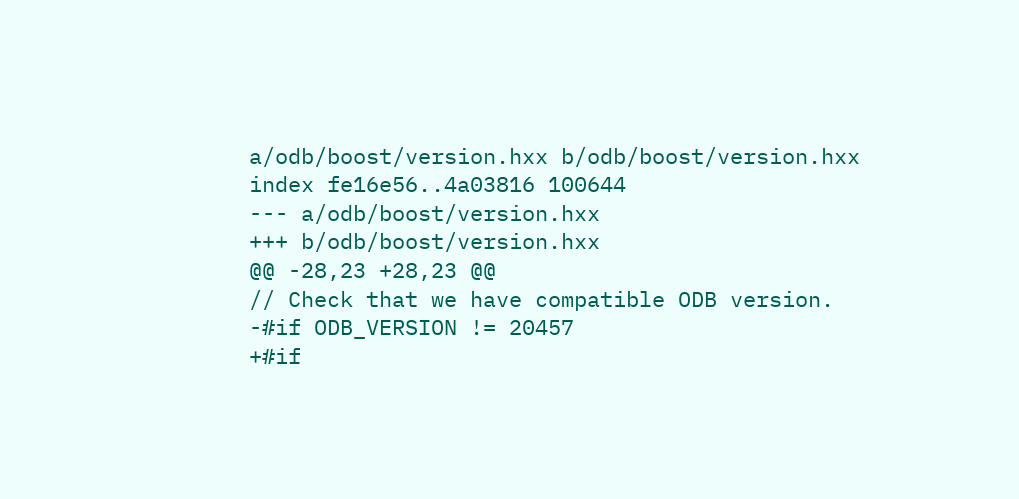a/odb/boost/version.hxx b/odb/boost/version.hxx
index fe16e56..4a03816 100644
--- a/odb/boost/version.hxx
+++ b/odb/boost/version.hxx
@@ -28,23 +28,23 @@
// Check that we have compatible ODB version.
-#if ODB_VERSION != 20457
+#if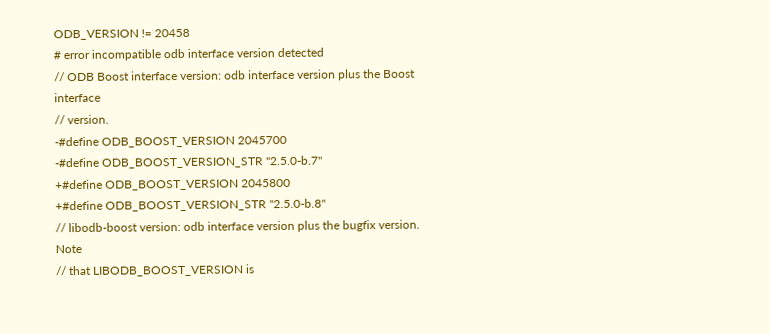ODB_VERSION != 20458
# error incompatible odb interface version detected
// ODB Boost interface version: odb interface version plus the Boost interface
// version.
-#define ODB_BOOST_VERSION 2045700
-#define ODB_BOOST_VERSION_STR "2.5.0-b.7"
+#define ODB_BOOST_VERSION 2045800
+#define ODB_BOOST_VERSION_STR "2.5.0-b.8"
// libodb-boost version: odb interface version plus the bugfix version. Note
// that LIBODB_BOOST_VERSION is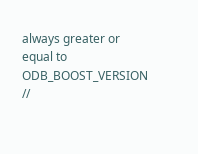always greater or equal to ODB_BOOST_VERSION
//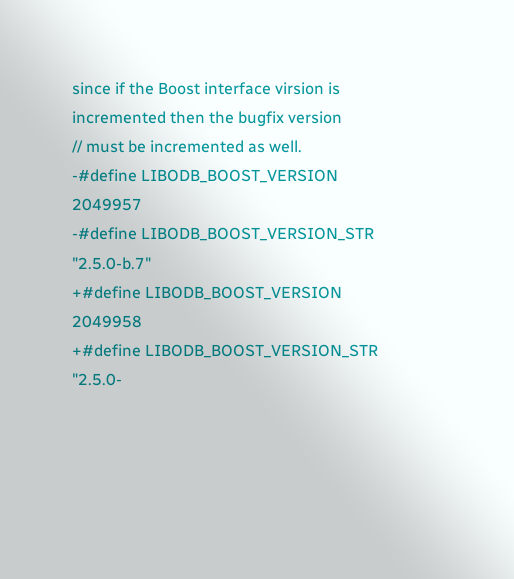since if the Boost interface virsion is incremented then the bugfix version
// must be incremented as well.
-#define LIBODB_BOOST_VERSION 2049957
-#define LIBODB_BOOST_VERSION_STR "2.5.0-b.7"
+#define LIBODB_BOOST_VERSION 2049958
+#define LIBODB_BOOST_VERSION_STR "2.5.0-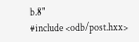b.8"
#include <odb/post.hxx>